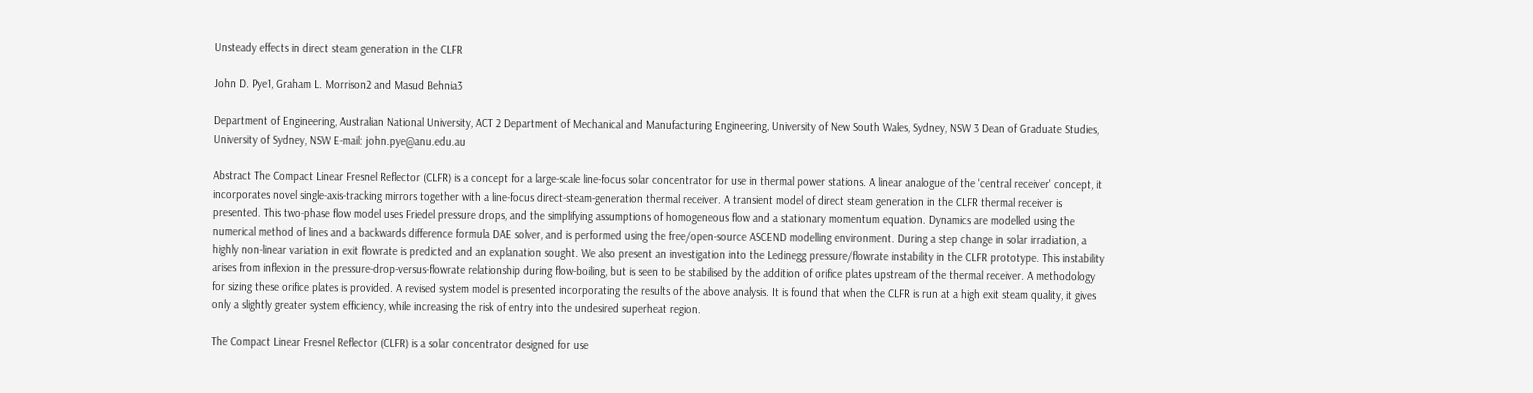Unsteady effects in direct steam generation in the CLFR

John D. Pye1, Graham L. Morrison2 and Masud Behnia3

Department of Engineering, Australian National University, ACT 2 Department of Mechanical and Manufacturing Engineering, University of New South Wales, Sydney, NSW 3 Dean of Graduate Studies, University of Sydney, NSW E-mail: john.pye@anu.edu.au

Abstract The Compact Linear Fresnel Reflector (CLFR) is a concept for a large-scale line-focus solar concentrator for use in thermal power stations. A linear analogue of the 'central receiver' concept, it incorporates novel single-axis-tracking mirrors together with a line-focus direct-steam-generation thermal receiver. A transient model of direct steam generation in the CLFR thermal receiver is presented. This two-phase flow model uses Friedel pressure drops, and the simplifying assumptions of homogeneous flow and a stationary momentum equation. Dynamics are modelled using the numerical method of lines and a backwards difference formula DAE solver, and is performed using the free/open-source ASCEND modelling environment. During a step change in solar irradiation, a highly non-linear variation in exit flowrate is predicted and an explanation sought. We also present an investigation into the Ledinegg pressure/flowrate instability in the CLFR prototype. This instability arises from inflexion in the pressure-drop-versus-flowrate relationship during flow-boiling, but is seen to be stabilised by the addition of orifice plates upstream of the thermal receiver. A methodology for sizing these orifice plates is provided. A revised system model is presented incorporating the results of the above analysis. It is found that when the CLFR is run at a high exit steam quality, it gives only a slightly greater system efficiency, while increasing the risk of entry into the undesired superheat region.

The Compact Linear Fresnel Reflector (CLFR) is a solar concentrator designed for use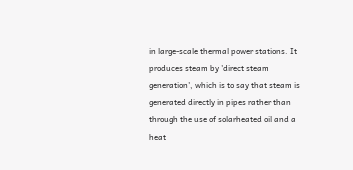in large-scale thermal power stations. It produces steam by 'direct steam generation', which is to say that steam is generated directly in pipes rather than through the use of solarheated oil and a heat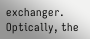exchanger. Optically, the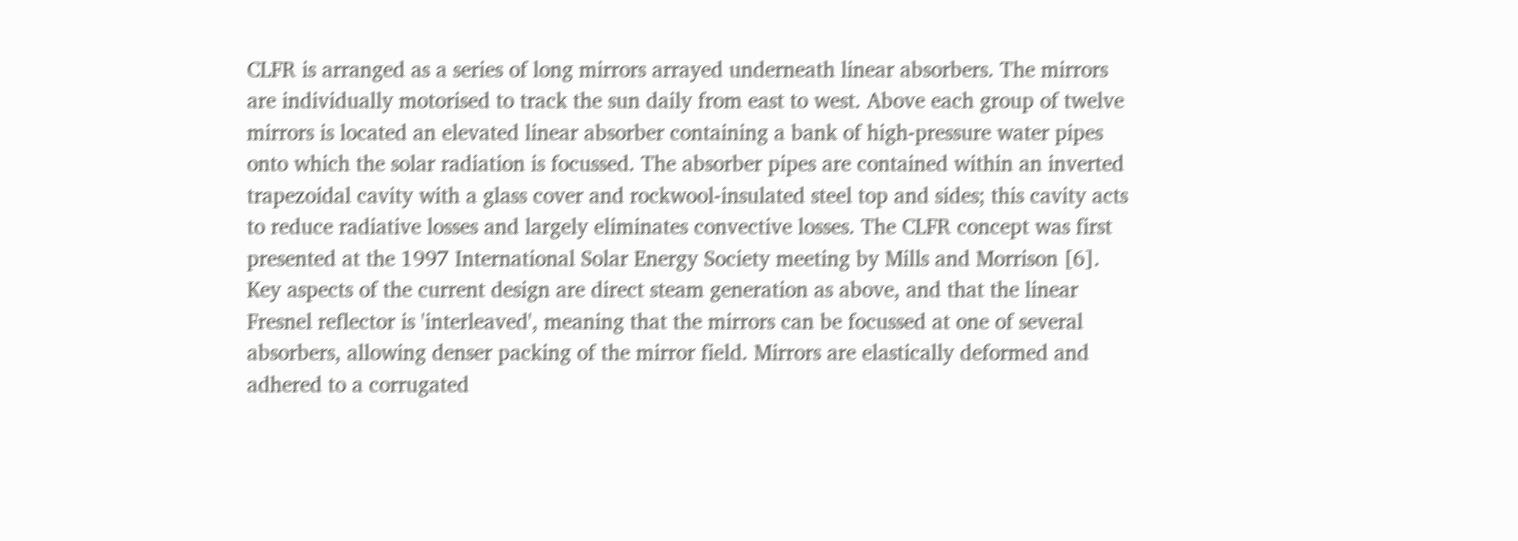CLFR is arranged as a series of long mirrors arrayed underneath linear absorbers. The mirrors are individually motorised to track the sun daily from east to west. Above each group of twelve mirrors is located an elevated linear absorber containing a bank of high-pressure water pipes onto which the solar radiation is focussed. The absorber pipes are contained within an inverted trapezoidal cavity with a glass cover and rockwool-insulated steel top and sides; this cavity acts to reduce radiative losses and largely eliminates convective losses. The CLFR concept was first presented at the 1997 International Solar Energy Society meeting by Mills and Morrison [6]. Key aspects of the current design are direct steam generation as above, and that the linear Fresnel reflector is 'interleaved', meaning that the mirrors can be focussed at one of several absorbers, allowing denser packing of the mirror field. Mirrors are elastically deformed and adhered to a corrugated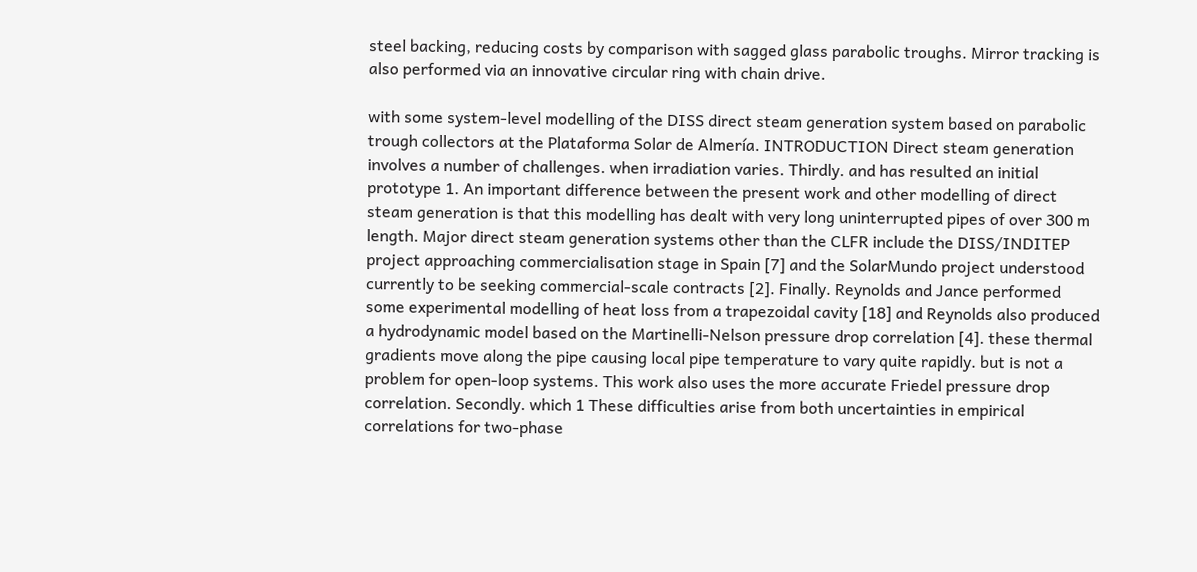steel backing, reducing costs by comparison with sagged glass parabolic troughs. Mirror tracking is also performed via an innovative circular ring with chain drive.

with some system-level modelling of the DISS direct steam generation system based on parabolic trough collectors at the Plataforma Solar de Almería. INTRODUCTION Direct steam generation involves a number of challenges. when irradiation varies. Thirdly. and has resulted an initial prototype 1. An important difference between the present work and other modelling of direct steam generation is that this modelling has dealt with very long uninterrupted pipes of over 300 m length. Major direct steam generation systems other than the CLFR include the DISS/INDITEP project approaching commercialisation stage in Spain [7] and the SolarMundo project understood currently to be seeking commercial-scale contracts [2]. Finally. Reynolds and Jance performed some experimental modelling of heat loss from a trapezoidal cavity [18] and Reynolds also produced a hydrodynamic model based on the Martinelli-Nelson pressure drop correlation [4]. these thermal gradients move along the pipe causing local pipe temperature to vary quite rapidly. but is not a problem for open-loop systems. This work also uses the more accurate Friedel pressure drop correlation. Secondly. which 1 These difficulties arise from both uncertainties in empirical correlations for two-phase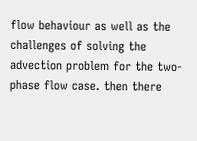flow behaviour as well as the challenges of solving the advection problem for the two-phase flow case. then there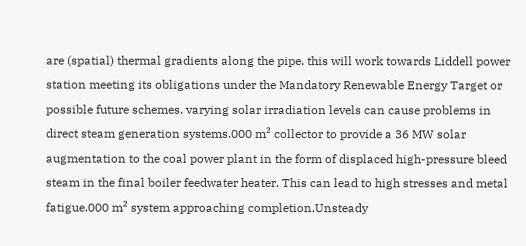are (spatial) thermal gradients along the pipe. this will work towards Liddell power station meeting its obligations under the Mandatory Renewable Energy Target or possible future schemes. varying solar irradiation levels can cause problems in direct steam generation systems.000 m² collector to provide a 36 MW solar augmentation to the coal power plant in the form of displaced high-pressure bleed steam in the final boiler feedwater heater. This can lead to high stresses and metal fatigue.000 m² system approaching completion.Unsteady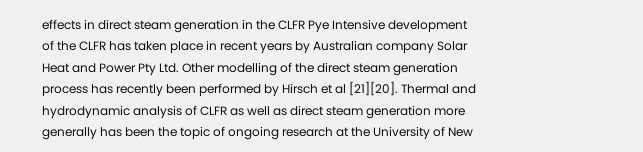effects in direct steam generation in the CLFR Pye Intensive development of the CLFR has taken place in recent years by Australian company Solar Heat and Power Pty Ltd. Other modelling of the direct steam generation process has recently been performed by Hirsch et al [21][20]. Thermal and hydrodynamic analysis of CLFR as well as direct steam generation more generally has been the topic of ongoing research at the University of New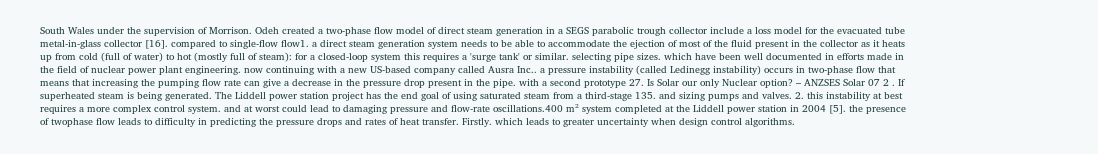South Wales under the supervision of Morrison. Odeh created a two-phase flow model of direct steam generation in a SEGS parabolic trough collector include a loss model for the evacuated tube metal-in-glass collector [16]. compared to single-flow flow1. a direct steam generation system needs to be able to accommodate the ejection of most of the fluid present in the collector as it heats up from cold (full of water) to hot (mostly full of steam): for a closed-loop system this requires a 'surge tank' or similar. selecting pipe sizes. which have been well documented in efforts made in the field of nuclear power plant engineering. now continuing with a new US-based company called Ausra Inc.. a pressure instability (called Ledinegg instability) occurs in two-phase flow that means that increasing the pumping flow rate can give a decrease in the pressure drop present in the pipe. with a second prototype 27. Is Solar our only Nuclear option? – ANZSES Solar 07 2 . If superheated steam is being generated. The Liddell power station project has the end goal of using saturated steam from a third-stage 135. and sizing pumps and valves. 2. this instability at best requires a more complex control system. and at worst could lead to damaging pressure and flow-rate oscillations.400 m² system completed at the Liddell power station in 2004 [5]. the presence of twophase flow leads to difficulty in predicting the pressure drops and rates of heat transfer. Firstly. which leads to greater uncertainty when design control algorithms.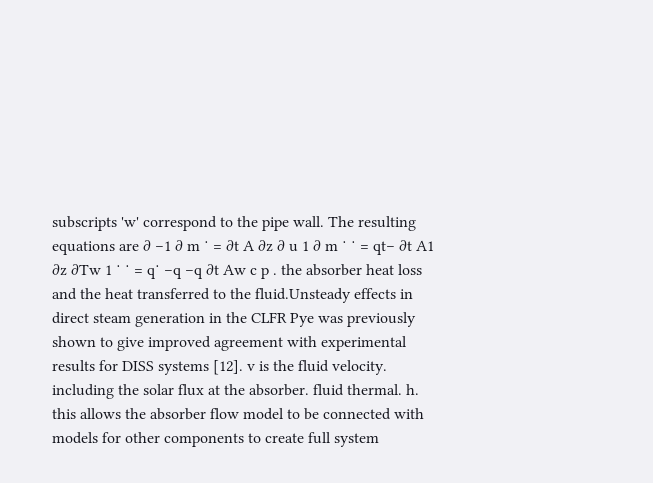subscripts 'w' correspond to the pipe wall. The resulting equations are ∂ −1 ∂ m ˙ = ∂t A ∂z ∂ u 1 ∂ m ˙ ˙ = qt− ∂t A1 ∂z ∂Tw 1 ˙ ˙ = q˙ −q −q ∂t Aw c p . the absorber heat loss and the heat transferred to the fluid.Unsteady effects in direct steam generation in the CLFR Pye was previously shown to give improved agreement with experimental results for DISS systems [12]. v is the fluid velocity. including the solar flux at the absorber. fluid thermal. h. this allows the absorber flow model to be connected with models for other components to create full system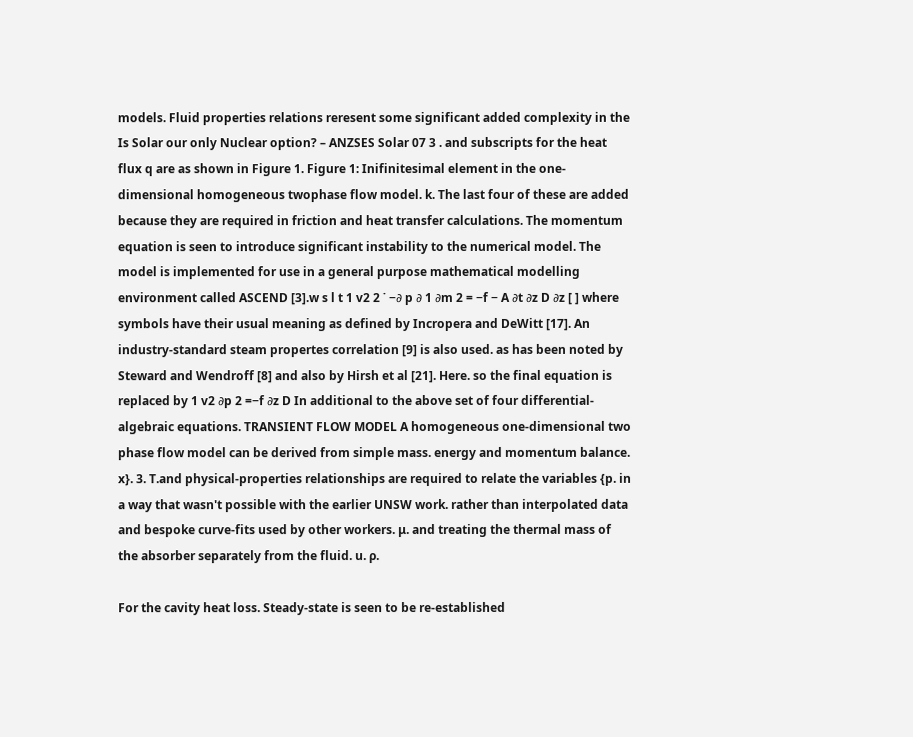models. Fluid properties relations reresent some significant added complexity in the Is Solar our only Nuclear option? – ANZSES Solar 07 3 . and subscripts for the heat flux q are as shown in Figure 1. Figure 1: Inifinitesimal element in the one-dimensional homogeneous twophase flow model. k. The last four of these are added because they are required in friction and heat transfer calculations. The momentum equation is seen to introduce significant instability to the numerical model. The model is implemented for use in a general purpose mathematical modelling environment called ASCEND [3].w s l t 1 v2 2 ˙ −∂ p ∂ 1 ∂m 2 = −f − A ∂t ∂z D ∂z [ ] where symbols have their usual meaning as defined by Incropera and DeWitt [17]. An industry-standard steam propertes correlation [9] is also used. as has been noted by Steward and Wendroff [8] and also by Hirsh et al [21]. Here. so the final equation is replaced by 1 v2 ∂p 2 =−f ∂z D In additional to the above set of four differential-algebraic equations. TRANSIENT FLOW MODEL A homogeneous one-dimensional two phase flow model can be derived from simple mass. energy and momentum balance. x}. 3. T.and physical-properties relationships are required to relate the variables {p. in a way that wasn't possible with the earlier UNSW work. rather than interpolated data and bespoke curve-fits used by other workers. μ. and treating the thermal mass of the absorber separately from the fluid. u. ρ.

For the cavity heat loss. Steady-state is seen to be re-established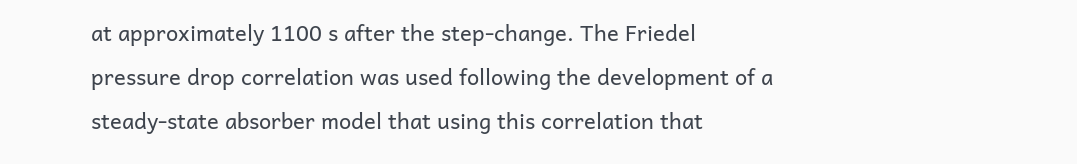at approximately 1100 s after the step-change. The Friedel pressure drop correlation was used following the development of a steady-state absorber model that using this correlation that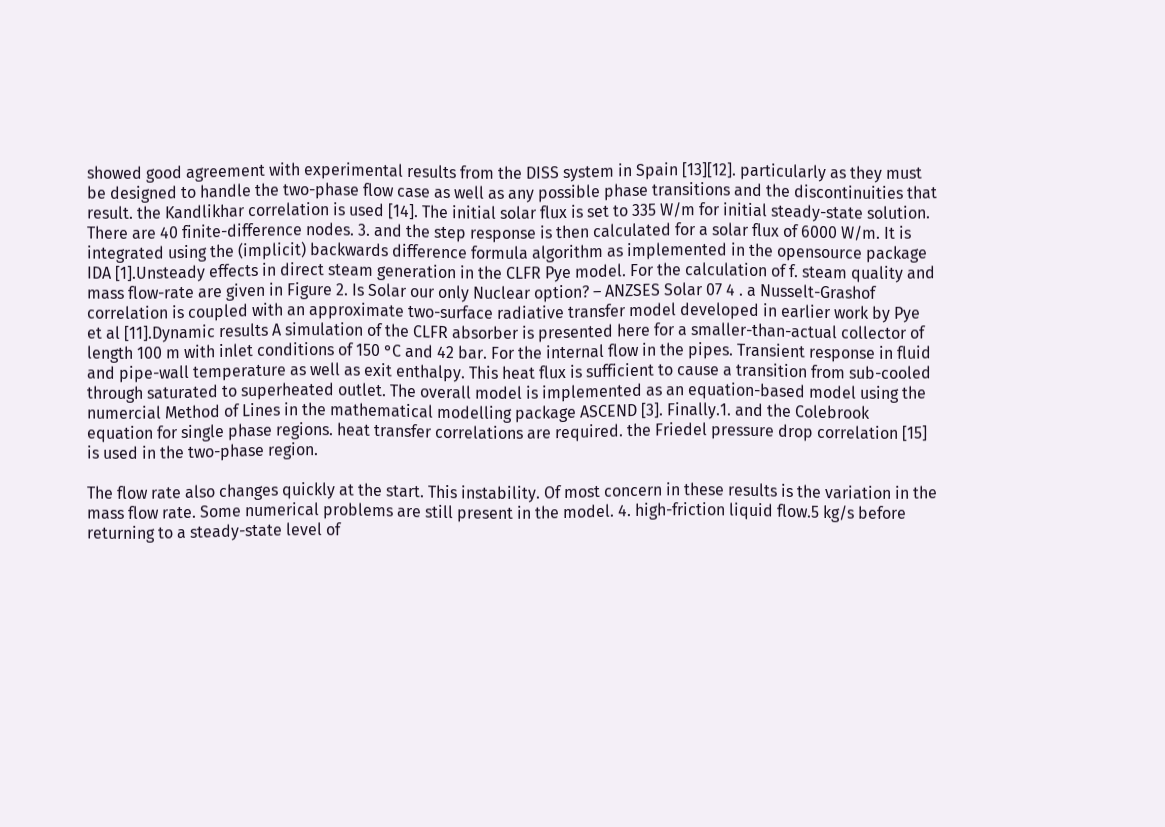showed good agreement with experimental results from the DISS system in Spain [13][12]. particularly as they must be designed to handle the two-phase flow case as well as any possible phase transitions and the discontinuities that result. the Kandlikhar correlation is used [14]. The initial solar flux is set to 335 W/m for initial steady-state solution. There are 40 finite-difference nodes. 3. and the step response is then calculated for a solar flux of 6000 W/m. It is integrated using the (implicit) backwards difference formula algorithm as implemented in the opensource package IDA [1].Unsteady effects in direct steam generation in the CLFR Pye model. For the calculation of f. steam quality and mass flow-rate are given in Figure 2. Is Solar our only Nuclear option? – ANZSES Solar 07 4 . a Nusselt-Grashof correlation is coupled with an approximate two-surface radiative transfer model developed in earlier work by Pye et al [11].Dynamic results A simulation of the CLFR absorber is presented here for a smaller-than-actual collector of length 100 m with inlet conditions of 150 °C and 42 bar. For the internal flow in the pipes. Transient response in fluid and pipe-wall temperature as well as exit enthalpy. This heat flux is sufficient to cause a transition from sub-cooled through saturated to superheated outlet. The overall model is implemented as an equation-based model using the numercial Method of Lines in the mathematical modelling package ASCEND [3]. Finally.1. and the Colebrook equation for single phase regions. heat transfer correlations are required. the Friedel pressure drop correlation [15] is used in the two-phase region.

The flow rate also changes quickly at the start. This instability. Of most concern in these results is the variation in the mass flow rate. Some numerical problems are still present in the model. 4. high-friction liquid flow.5 kg/s before returning to a steady-state level of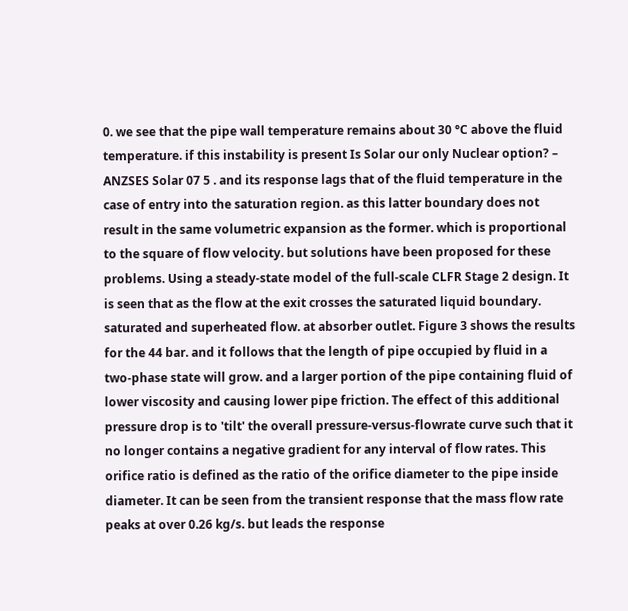0. we see that the pipe wall temperature remains about 30 °C above the fluid temperature. if this instability is present Is Solar our only Nuclear option? – ANZSES Solar 07 5 . and its response lags that of the fluid temperature in the case of entry into the saturation region. as this latter boundary does not result in the same volumetric expansion as the former. which is proportional to the square of flow velocity. but solutions have been proposed for these problems. Using a steady-state model of the full-scale CLFR Stage 2 design. It is seen that as the flow at the exit crosses the saturated liquid boundary. saturated and superheated flow. at absorber outlet. Figure 3 shows the results for the 44 bar. and it follows that the length of pipe occupied by fluid in a two-phase state will grow. and a larger portion of the pipe containing fluid of lower viscosity and causing lower pipe friction. The effect of this additional pressure drop is to 'tilt' the overall pressure-versus-flowrate curve such that it no longer contains a negative gradient for any interval of flow rates. This orifice ratio is defined as the ratio of the orifice diameter to the pipe inside diameter. It can be seen from the transient response that the mass flow rate peaks at over 0.26 kg/s. but leads the response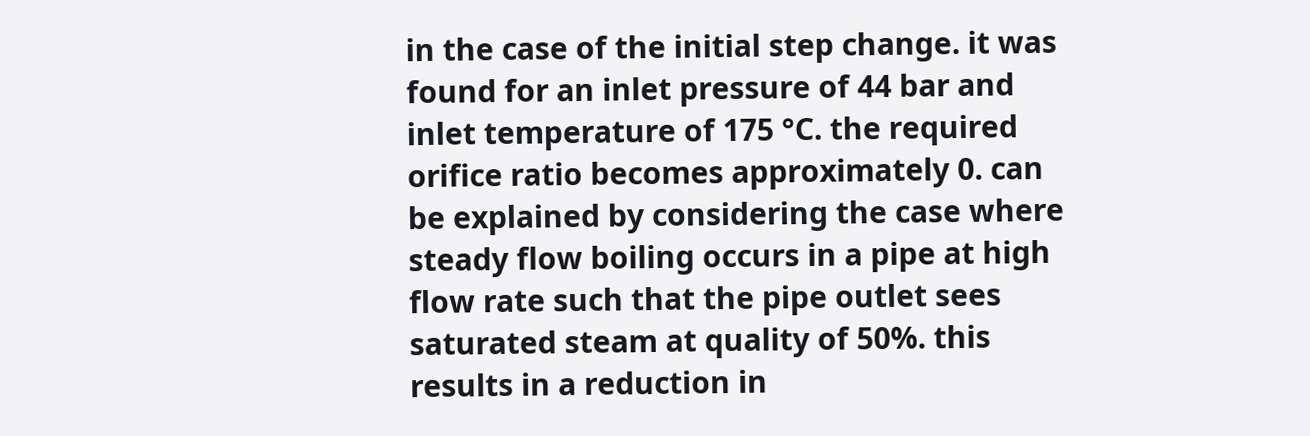in the case of the initial step change. it was found for an inlet pressure of 44 bar and inlet temperature of 175 °C. the required orifice ratio becomes approximately 0. can be explained by considering the case where steady flow boiling occurs in a pipe at high flow rate such that the pipe outlet sees saturated steam at quality of 50%. this results in a reduction in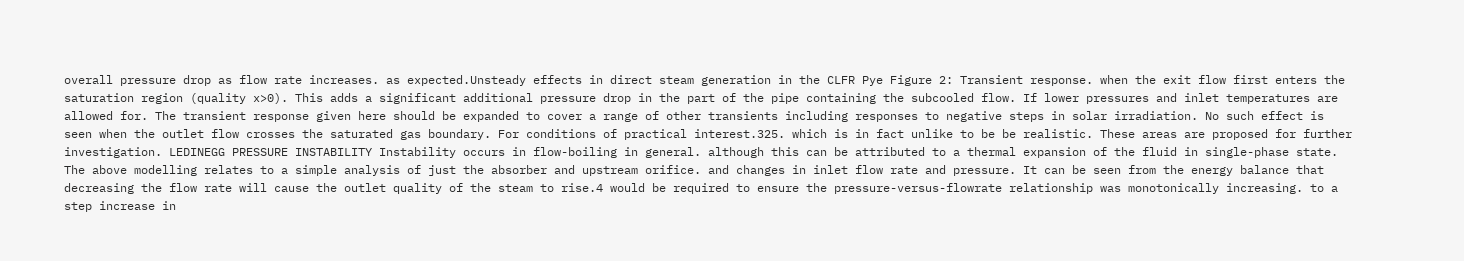overall pressure drop as flow rate increases. as expected.Unsteady effects in direct steam generation in the CLFR Pye Figure 2: Transient response. when the exit flow first enters the saturation region (quality x>0). This adds a significant additional pressure drop in the part of the pipe containing the subcooled flow. If lower pressures and inlet temperatures are allowed for. The transient response given here should be expanded to cover a range of other transients including responses to negative steps in solar irradiation. No such effect is seen when the outlet flow crosses the saturated gas boundary. For conditions of practical interest.325. which is in fact unlike to be be realistic. These areas are proposed for further investigation. LEDINEGG PRESSURE INSTABILITY Instability occurs in flow-boiling in general. although this can be attributed to a thermal expansion of the fluid in single-phase state. The above modelling relates to a simple analysis of just the absorber and upstream orifice. and changes in inlet flow rate and pressure. It can be seen from the energy balance that decreasing the flow rate will cause the outlet quality of the steam to rise.4 would be required to ensure the pressure-versus-flowrate relationship was monotonically increasing. to a step increase in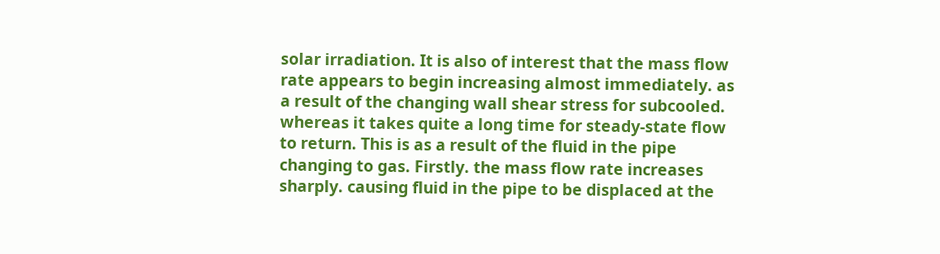solar irradiation. It is also of interest that the mass flow rate appears to begin increasing almost immediately. as a result of the changing wall shear stress for subcooled. whereas it takes quite a long time for steady-state flow to return. This is as a result of the fluid in the pipe changing to gas. Firstly. the mass flow rate increases sharply. causing fluid in the pipe to be displaced at the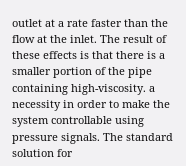outlet at a rate faster than the flow at the inlet. The result of these effects is that there is a smaller portion of the pipe containing high-viscosity. a necessity in order to make the system controllable using pressure signals. The standard solution for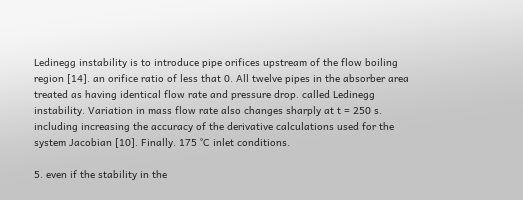Ledinegg instability is to introduce pipe orifices upstream of the flow boiling region [14]. an orifice ratio of less that 0. All twelve pipes in the absorber area treated as having identical flow rate and pressure drop. called Ledinegg instability. Variation in mass flow rate also changes sharply at t = 250 s. including increasing the accuracy of the derivative calculations used for the system Jacobian [10]. Finally. 175 °C inlet conditions.

5. even if the stability in the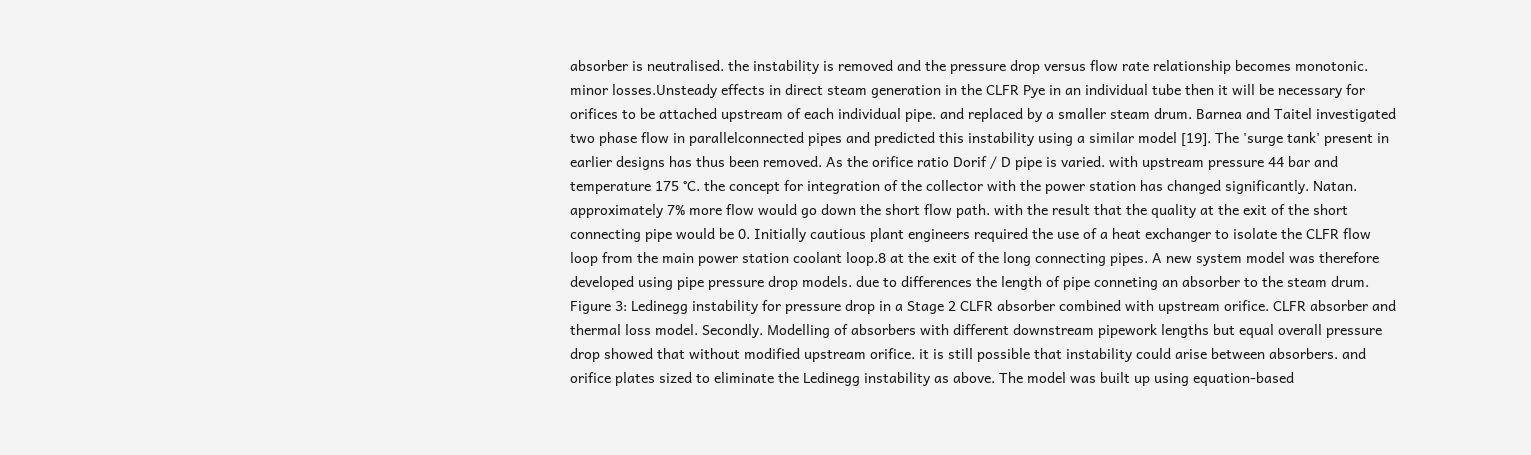absorber is neutralised. the instability is removed and the pressure drop versus flow rate relationship becomes monotonic. minor losses.Unsteady effects in direct steam generation in the CLFR Pye in an individual tube then it will be necessary for orifices to be attached upstream of each individual pipe. and replaced by a smaller steam drum. Barnea and Taitel investigated two phase flow in parallelconnected pipes and predicted this instability using a similar model [19]. The 'surge tank' present in earlier designs has thus been removed. As the orifice ratio Dorif / D pipe is varied. with upstream pressure 44 bar and temperature 175 °C. the concept for integration of the collector with the power station has changed significantly. Natan. approximately 7% more flow would go down the short flow path. with the result that the quality at the exit of the short connecting pipe would be 0. Initially cautious plant engineers required the use of a heat exchanger to isolate the CLFR flow loop from the main power station coolant loop.8 at the exit of the long connecting pipes. A new system model was therefore developed using pipe pressure drop models. due to differences the length of pipe conneting an absorber to the steam drum. Figure 3: Ledinegg instability for pressure drop in a Stage 2 CLFR absorber combined with upstream orifice. CLFR absorber and thermal loss model. Secondly. Modelling of absorbers with different downstream pipework lengths but equal overall pressure drop showed that without modified upstream orifice. it is still possible that instability could arise between absorbers. and orifice plates sized to eliminate the Ledinegg instability as above. The model was built up using equation-based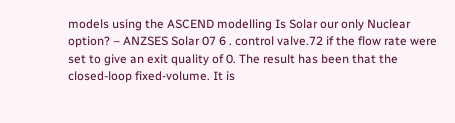models using the ASCEND modelling Is Solar our only Nuclear option? – ANZSES Solar 07 6 . control valve.72 if the flow rate were set to give an exit quality of 0. The result has been that the closed-loop fixed-volume. It is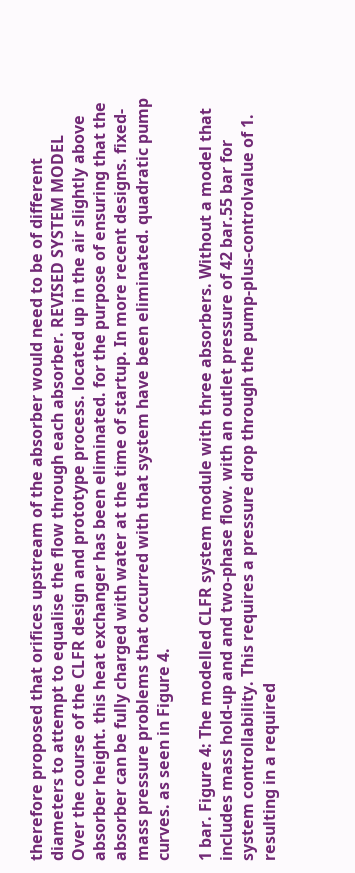therefore proposed that orifices upstream of the absorber would need to be of different diameters to attempt to equalise the flow through each absorber. REVISED SYSTEM MODEL Over the course of the CLFR design and prototype process. located up in the air slightly above absorber height. this heat exchanger has been eliminated. for the purpose of ensuring that the absorber can be fully charged with water at the time of startup. In more recent designs. fixed-mass pressure problems that occurred with that system have been eliminated. quadratic pump curves. as seen in Figure 4.

1 bar. Figure 4: The modelled CLFR system module with three absorbers. Without a model that includes mass hold-up and and two-phase flow. with an outlet pressure of 42 bar.55 bar for system controllability. This requires a pressure drop through the pump-plus-controlvalue of 1. resulting in a required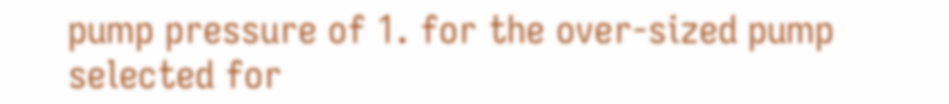pump pressure of 1. for the over-sized pump selected for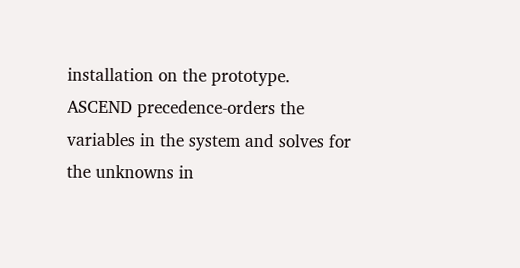installation on the prototype. ASCEND precedence-orders the variables in the system and solves for the unknowns in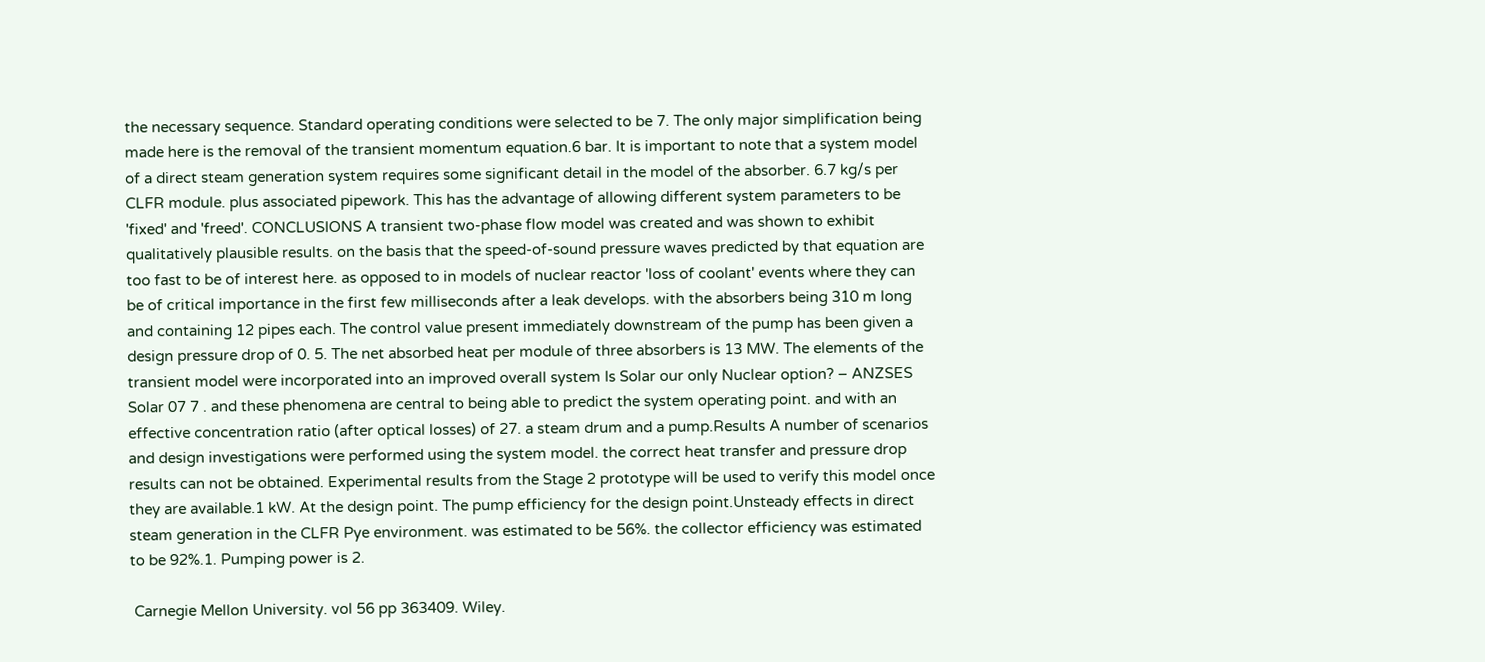the necessary sequence. Standard operating conditions were selected to be 7. The only major simplification being made here is the removal of the transient momentum equation.6 bar. It is important to note that a system model of a direct steam generation system requires some significant detail in the model of the absorber. 6.7 kg/s per CLFR module. plus associated pipework. This has the advantage of allowing different system parameters to be 'fixed' and 'freed'. CONCLUSIONS A transient two-phase flow model was created and was shown to exhibit qualitatively plausible results. on the basis that the speed-of-sound pressure waves predicted by that equation are too fast to be of interest here. as opposed to in models of nuclear reactor 'loss of coolant' events where they can be of critical importance in the first few milliseconds after a leak develops. with the absorbers being 310 m long and containing 12 pipes each. The control value present immediately downstream of the pump has been given a design pressure drop of 0. 5. The net absorbed heat per module of three absorbers is 13 MW. The elements of the transient model were incorporated into an improved overall system Is Solar our only Nuclear option? – ANZSES Solar 07 7 . and these phenomena are central to being able to predict the system operating point. and with an effective concentration ratio (after optical losses) of 27. a steam drum and a pump.Results A number of scenarios and design investigations were performed using the system model. the correct heat transfer and pressure drop results can not be obtained. Experimental results from the Stage 2 prototype will be used to verify this model once they are available.1 kW. At the design point. The pump efficiency for the design point.Unsteady effects in direct steam generation in the CLFR Pye environment. was estimated to be 56%. the collector efficiency was estimated to be 92%.1. Pumping power is 2.

 Carnegie Mellon University. vol 56 pp 363409. Wiley.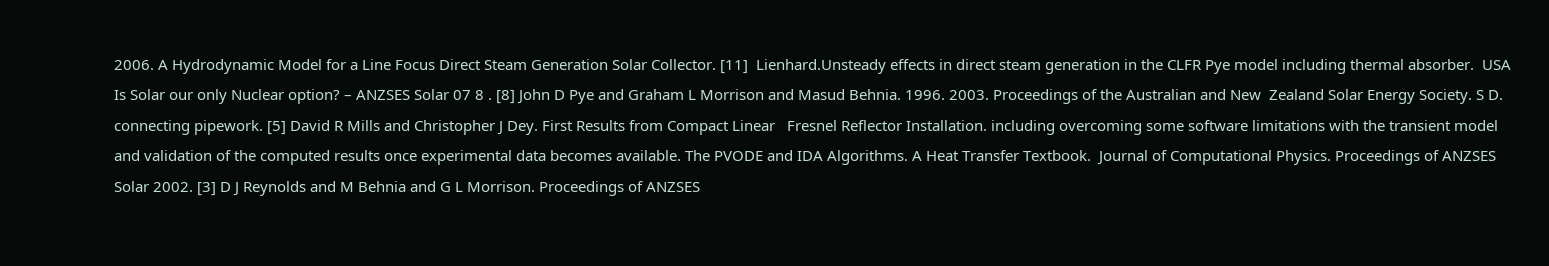2006. A Hydrodynamic Model for a Line Focus Direct Steam Generation Solar Collector. [11]  Lienhard.Unsteady effects in direct steam generation in the CLFR Pye model including thermal absorber.  USA Is Solar our only Nuclear option? – ANZSES Solar 07 8 . [8] John D Pye and Graham L Morrison and Masud Behnia. 1996. 2003. Proceedings of the Australian and New  Zealand Solar Energy Society. S D. connecting pipework. [5] David R Mills and Christopher J Dey. First Results from Compact Linear   Fresnel Reflector Installation. including overcoming some software limitations with the transient model and validation of the computed results once experimental data becomes available. The PVODE and IDA Algorithms. A Heat Transfer Textbook.  Journal of Computational Physics. Proceedings of ANZSES Solar 2002. [3] D J Reynolds and M Behnia and G L Morrison. Proceedings of ANZSES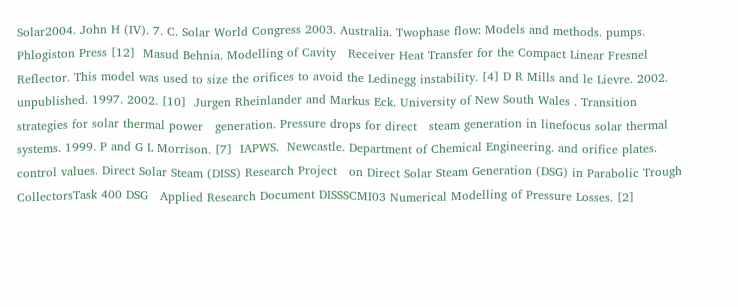Solar2004. John H (IV). 7. C. Solar World Congress 2003. Australia. Twophase flow: Models and methods. pumps.  Phlogiston Press [12]  Masud Behnia. Modelling of Cavity   Receiver Heat Transfer for the Compact Linear Fresnel Reflector. This model was used to size the orifices to avoid the Ledinegg instability. [4] D R Mills and le Lievre. 2002. unpublished. 1997. 2002. [10]  Jurgen Rheinlander and Markus Eck. University of New South Wales . Transition strategies for solar thermal power   generation. Pressure drops for direct   steam generation in linefocus solar thermal systems. 1999. P and G L Morrison. [7]  IAPWS.  Newcastle. Department of Chemical Engineering. and orifice plates. control values. Direct Solar Steam (DISS) Research Project   on Direct Solar Steam Generation (DSG) in Parabolic Trough CollectorsTask 400 DSG   Applied Research Document DISSSCMI03 Numerical Modelling of Pressure Losses. [2]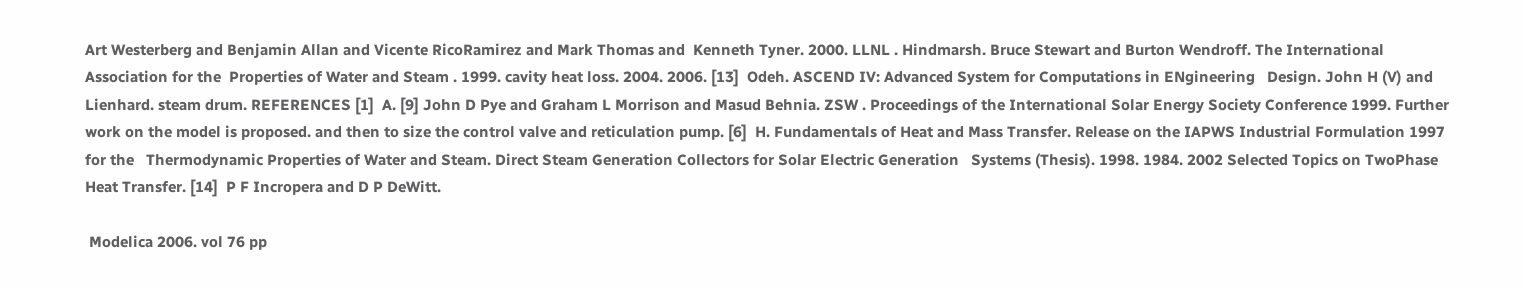Art Westerberg and Benjamin Allan and Vicente RicoRamirez and Mark Thomas and  Kenneth Tyner. 2000. LLNL . Hindmarsh. Bruce Stewart and Burton Wendroff. The International Association for the  Properties of Water and Steam . 1999. cavity heat loss. 2004. 2006. [13]  Odeh. ASCEND IV: Advanced System for Computations in ENgineering   Design. John H (V) and Lienhard. steam drum. REFERENCES [1]  A. [9] John D Pye and Graham L Morrison and Masud Behnia. ZSW . Proceedings of the International Solar Energy Society Conference 1999. Further work on the model is proposed. and then to size the control valve and reticulation pump. [6]  H. Fundamentals of Heat and Mass Transfer. Release on the IAPWS Industrial Formulation 1997 for the   Thermodynamic Properties of Water and Steam. Direct Steam Generation Collectors for Solar Electric Generation   Systems (Thesis). 1998. 1984. 2002 Selected Topics on TwoPhase Heat Transfer. [14]  P F Incropera and D P DeWitt.

 Modelica 2006. vol 76 pp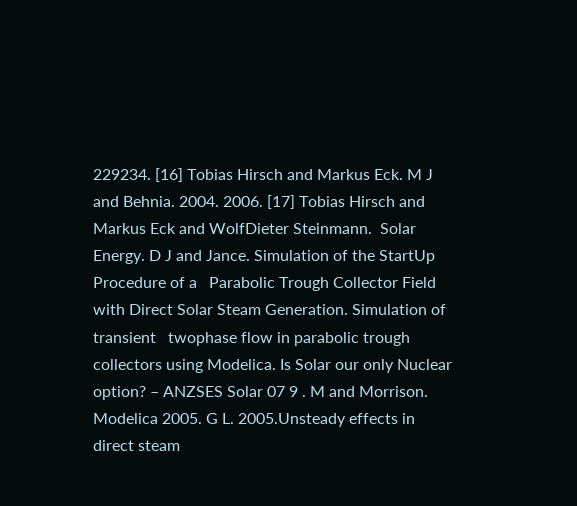229234. [16] Tobias Hirsch and Markus Eck. M J and Behnia. 2004. 2006. [17] Tobias Hirsch and Markus Eck and WolfDieter Steinmann.  Solar Energy. D J and Jance. Simulation of the StartUp Procedure of a   Parabolic Trough Collector Field with Direct Solar Steam Generation. Simulation of transient   twophase flow in parabolic trough collectors using Modelica. Is Solar our only Nuclear option? – ANZSES Solar 07 9 . M and Morrison. Modelica 2005. G L. 2005.Unsteady effects in direct steam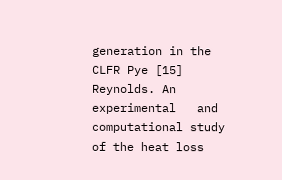generation in the CLFR Pye [15]  Reynolds. An experimental   and computational study of the heat loss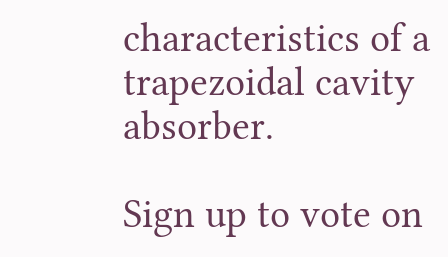characteristics of a trapezoidal cavity absorber.

Sign up to vote on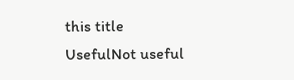this title
UsefulNot useful